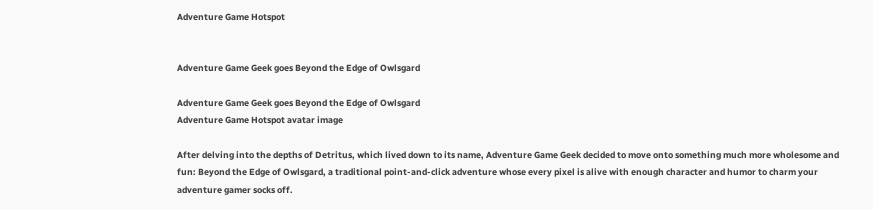Adventure Game Hotspot


Adventure Game Geek goes Beyond the Edge of Owlsgard

Adventure Game Geek goes Beyond the Edge of Owlsgard
Adventure Game Hotspot avatar image

After delving into the depths of Detritus, which lived down to its name, Adventure Game Geek decided to move onto something much more wholesome and fun: Beyond the Edge of Owlsgard, a traditional point-and-click adventure whose every pixel is alive with enough character and humor to charm your adventure gamer socks off.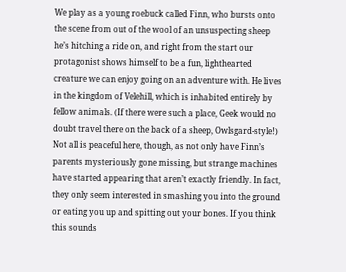We play as a young roebuck called Finn, who bursts onto the scene from out of the wool of an unsuspecting sheep he’s hitching a ride on, and right from the start our protagonist shows himself to be a fun, lighthearted creature we can enjoy going on an adventure with. He lives in the kingdom of Velehill, which is inhabited entirely by fellow animals. (If there were such a place, Geek would no doubt travel there on the back of a sheep, Owlsgard-style!) Not all is peaceful here, though, as not only have Finn’s parents mysteriously gone missing, but strange machines have started appearing that aren’t exactly friendly. In fact, they only seem interested in smashing you into the ground or eating you up and spitting out your bones. If you think this sounds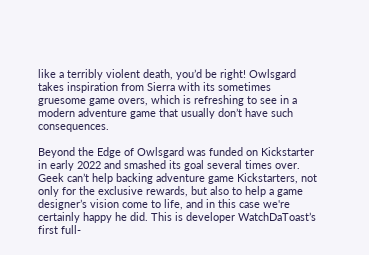like a terribly violent death, you’d be right! Owlsgard takes inspiration from Sierra with its sometimes gruesome game overs, which is refreshing to see in a modern adventure game that usually don’t have such consequences.

Beyond the Edge of Owlsgard was funded on Kickstarter in early 2022 and smashed its goal several times over. Geek can’t help backing adventure game Kickstarters, not only for the exclusive rewards, but also to help a game designer’s vision come to life, and in this case we're certainly happy he did. This is developer WatchDaToast’s first full-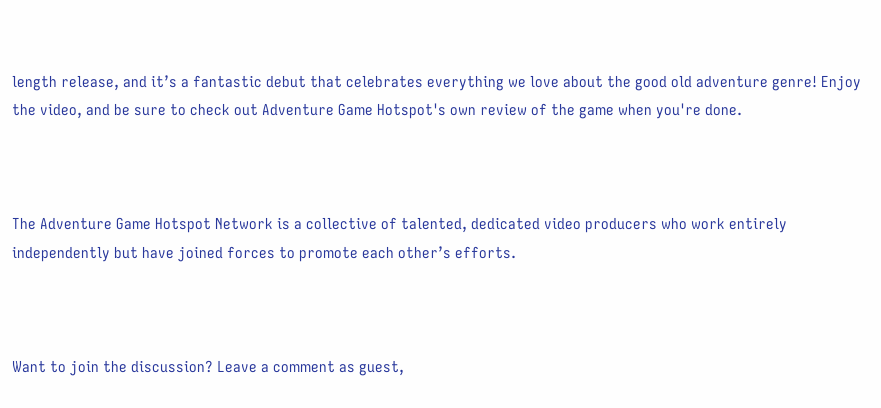length release, and it’s a fantastic debut that celebrates everything we love about the good old adventure genre! Enjoy the video, and be sure to check out Adventure Game Hotspot's own review of the game when you're done.



The Adventure Game Hotspot Network is a collective of talented, dedicated video producers who work entirely independently but have joined forces to promote each other’s efforts.



Want to join the discussion? Leave a comment as guest,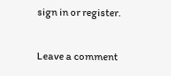sign in or register.

Leave a comment